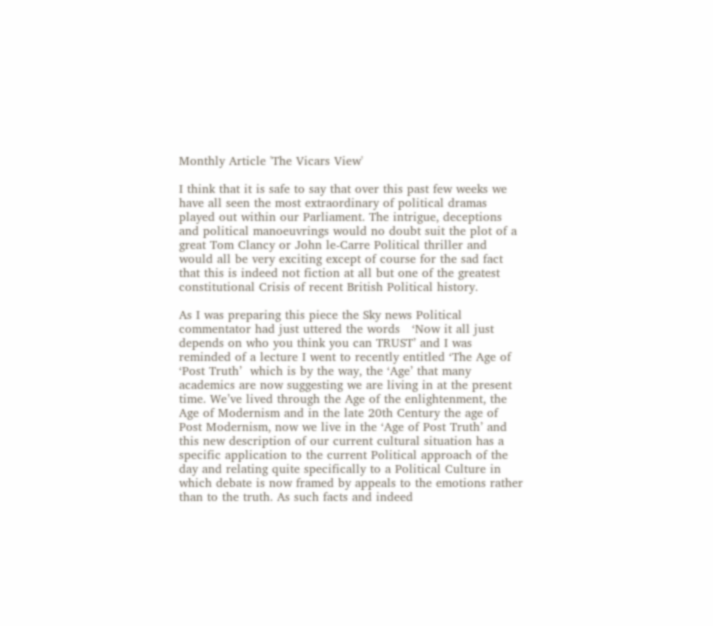Monthly Article 'The Vicars View'

I think that it is safe to say that over this past few weeks we have all seen the most extraordinary of political dramas played out within our Parliament. The intrigue, deceptions and political manoeuvrings would no doubt suit the plot of a great Tom Clancy or John le-Carre Political thriller and would all be very exciting except of course for the sad fact that this is indeed not fiction at all but one of the greatest constitutional Crisis of recent British Political history.

As I was preparing this piece the Sky news Political commentator had just uttered the words   ‘Now it all just depends on who you think you can TRUST’ and I was reminded of a lecture I went to recently entitled ‘The Age of ‘Post Truth’  which is by the way, the ‘Age’ that many academics are now suggesting we are living in at the present time. We’ve lived through the Age of the enlightenment, the Age of Modernism and in the late 20th Century the age of Post Modernism, now we live in the ‘Age of Post Truth’ and this new description of our current cultural situation has a specific application to the current Political approach of the day and relating quite specifically to a Political Culture in which debate is now framed by appeals to the emotions rather than to the truth. As such facts and indeed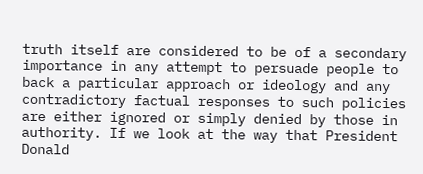truth itself are considered to be of a secondary importance in any attempt to persuade people to back a particular approach or ideology and any contradictory factual responses to such policies are either ignored or simply denied by those in authority. If we look at the way that President Donald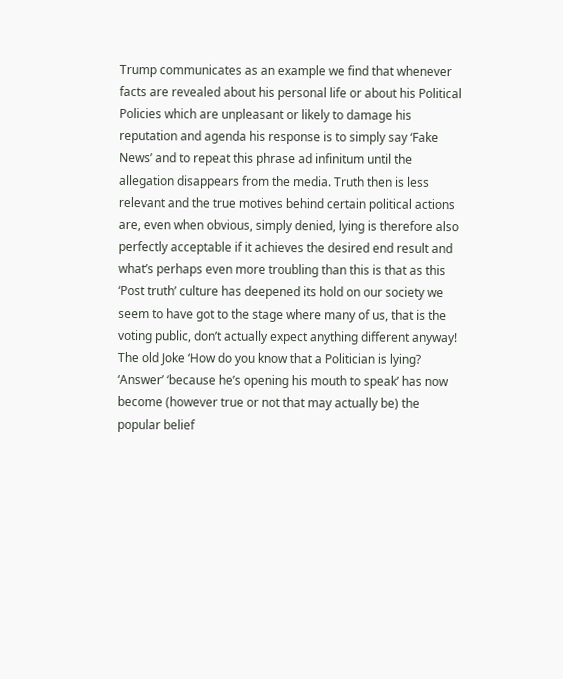Trump communicates as an example we find that whenever facts are revealed about his personal life or about his Political Policies which are unpleasant or likely to damage his reputation and agenda his response is to simply say ‘Fake News’ and to repeat this phrase ad infinitum until the allegation disappears from the media. Truth then is less relevant and the true motives behind certain political actions are, even when obvious, simply denied, lying is therefore also perfectly acceptable if it achieves the desired end result and what’s perhaps even more troubling than this is that as this ‘Post truth’ culture has deepened its hold on our society we seem to have got to the stage where many of us, that is the voting public, don’t actually expect anything different anyway! The old Joke ‘How do you know that a Politician is lying? ‘Answer’ ‘because he’s opening his mouth to speak’ has now become (however true or not that may actually be) the popular belief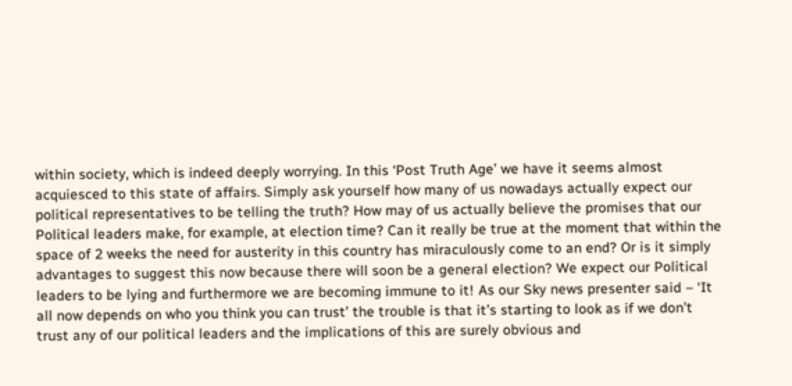within society, which is indeed deeply worrying. In this ‘Post Truth Age’ we have it seems almost acquiesced to this state of affairs. Simply ask yourself how many of us nowadays actually expect our political representatives to be telling the truth? How may of us actually believe the promises that our Political leaders make, for example, at election time? Can it really be true at the moment that within the space of 2 weeks the need for austerity in this country has miraculously come to an end? Or is it simply advantages to suggest this now because there will soon be a general election? We expect our Political leaders to be lying and furthermore we are becoming immune to it! As our Sky news presenter said – ‘It all now depends on who you think you can trust’ the trouble is that it’s starting to look as if we don’t trust any of our political leaders and the implications of this are surely obvious and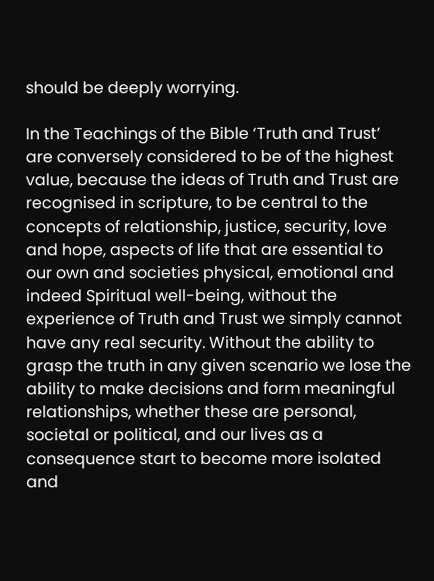should be deeply worrying.

In the Teachings of the Bible ‘Truth and Trust’ are conversely considered to be of the highest value, because the ideas of Truth and Trust are recognised in scripture, to be central to the concepts of relationship, justice, security, love and hope, aspects of life that are essential to our own and societies physical, emotional and indeed Spiritual well-being, without the experience of Truth and Trust we simply cannot have any real security. Without the ability to grasp the truth in any given scenario we lose the ability to make decisions and form meaningful relationships, whether these are personal, societal or political, and our lives as a consequence start to become more isolated and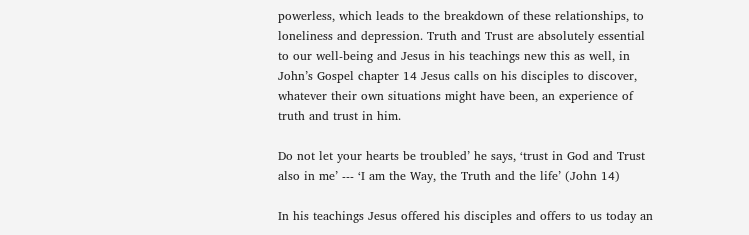powerless, which leads to the breakdown of these relationships, to loneliness and depression. Truth and Trust are absolutely essential to our well-being and Jesus in his teachings new this as well, in John’s Gospel chapter 14 Jesus calls on his disciples to discover, whatever their own situations might have been, an experience of truth and trust in him.

Do not let your hearts be troubled’ he says, ‘trust in God and Trust also in me’ --- ‘I am the Way, the Truth and the life’ (John 14)

In his teachings Jesus offered his disciples and offers to us today an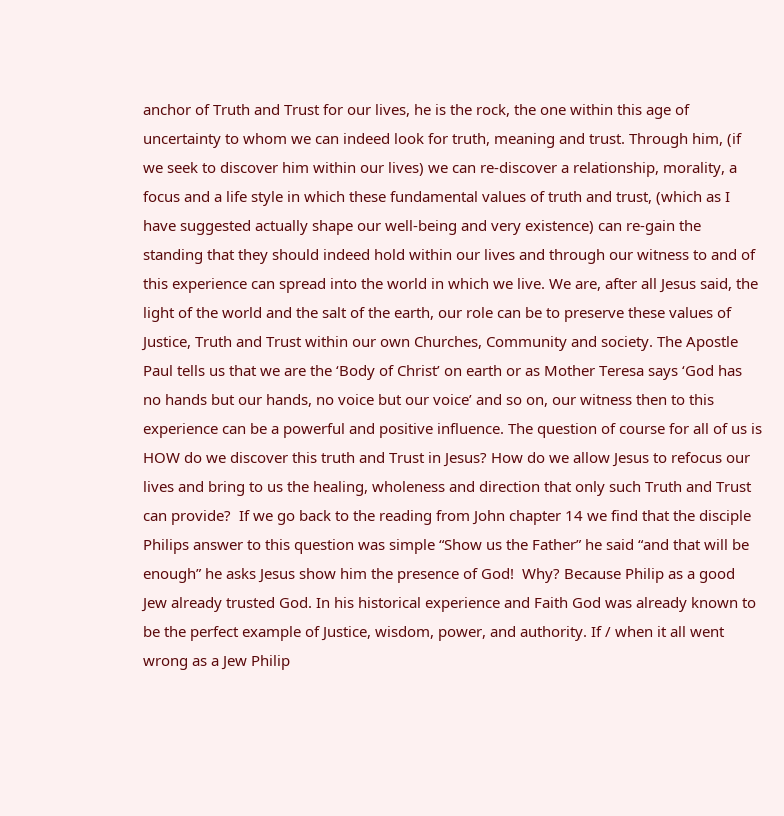anchor of Truth and Trust for our lives, he is the rock, the one within this age of uncertainty to whom we can indeed look for truth, meaning and trust. Through him, (if we seek to discover him within our lives) we can re-discover a relationship, morality, a focus and a life style in which these fundamental values of truth and trust, (which as I have suggested actually shape our well-being and very existence) can re-gain the standing that they should indeed hold within our lives and through our witness to and of this experience can spread into the world in which we live. We are, after all Jesus said, the light of the world and the salt of the earth, our role can be to preserve these values of Justice, Truth and Trust within our own Churches, Community and society. The Apostle Paul tells us that we are the ‘Body of Christ’ on earth or as Mother Teresa says ‘God has no hands but our hands, no voice but our voice’ and so on, our witness then to this experience can be a powerful and positive influence. The question of course for all of us is HOW do we discover this truth and Trust in Jesus? How do we allow Jesus to refocus our lives and bring to us the healing, wholeness and direction that only such Truth and Trust can provide?  If we go back to the reading from John chapter 14 we find that the disciple Philips answer to this question was simple “Show us the Father” he said “and that will be enough” he asks Jesus show him the presence of God!  Why? Because Philip as a good Jew already trusted God. In his historical experience and Faith God was already known to be the perfect example of Justice, wisdom, power, and authority. If / when it all went wrong as a Jew Philip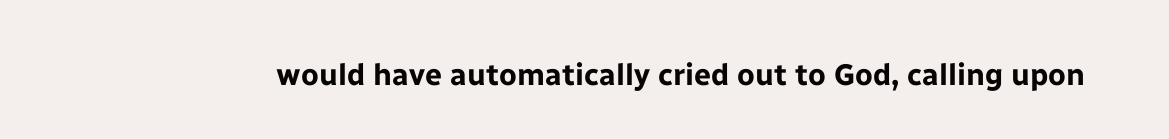would have automatically cried out to God, calling upon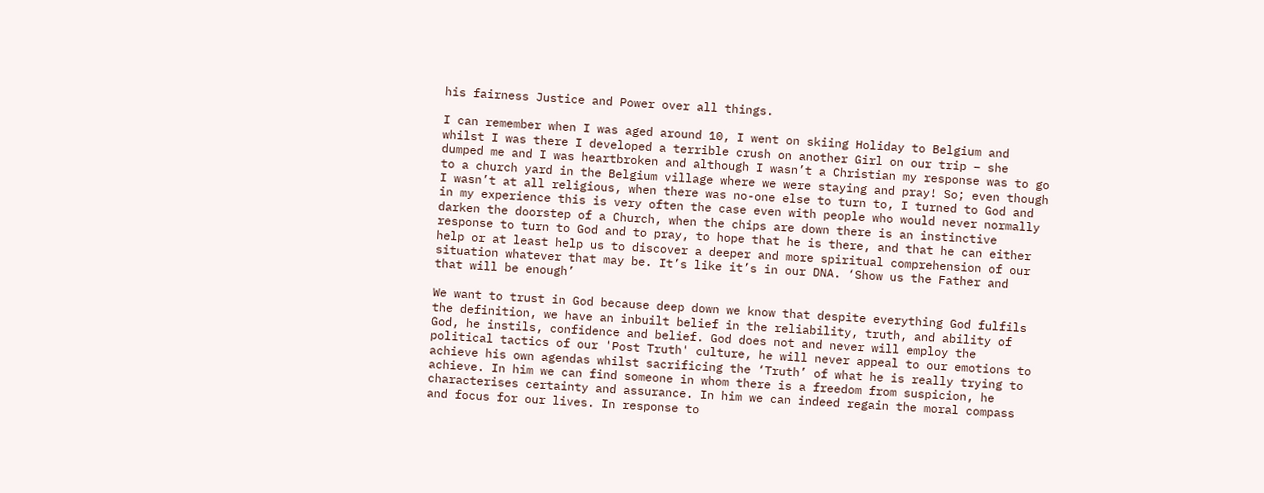his fairness Justice and Power over all things.

I can remember when I was aged around 10, I went on skiing Holiday to Belgium and whilst I was there I developed a terrible crush on another Girl on our trip – she dumped me and I was heartbroken and although I wasn’t a Christian my response was to go to a church yard in the Belgium village where we were staying and pray! So; even though I wasn’t at all religious, when there was no-one else to turn to, I turned to God and in my experience this is very often the case even with people who would never normally darken the doorstep of a Church, when the chips are down there is an instinctive response to turn to God and to pray, to hope that he is there, and that he can either help or at least help us to discover a deeper and more spiritual comprehension of our situation whatever that may be. It’s like it’s in our DNA. ‘Show us the Father and  that will be enough’

We want to trust in God because deep down we know that despite everything God fulfils the definition, we have an inbuilt belief in the reliability, truth, and ability of God, he instils, confidence and belief. God does not and never will employ the political tactics of our 'Post Truth' culture, he will never appeal to our emotions to achieve his own agendas whilst sacrificing the ‘Truth’ of what he is really trying to achieve. In him we can find someone in whom there is a freedom from suspicion, he characterises certainty and assurance. In him we can indeed regain the moral compass and focus for our lives. In response to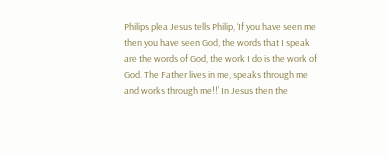Philips plea Jesus tells Philip, ‘If you have seen me then you have seen God, the words that I speak are the words of God, the work I do is the work of God. The Father lives in me, speaks through me and works through me!!’ In Jesus then the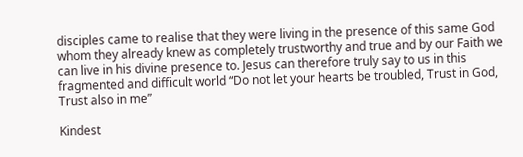disciples came to realise that they were living in the presence of this same God whom they already knew as completely trustworthy and true and by our Faith we can live in his divine presence to. Jesus can therefore truly say to us in this fragmented and difficult world “Do not let your hearts be troubled, Trust in God, Trust also in me”

Kindest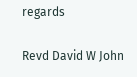regards

Revd David W John